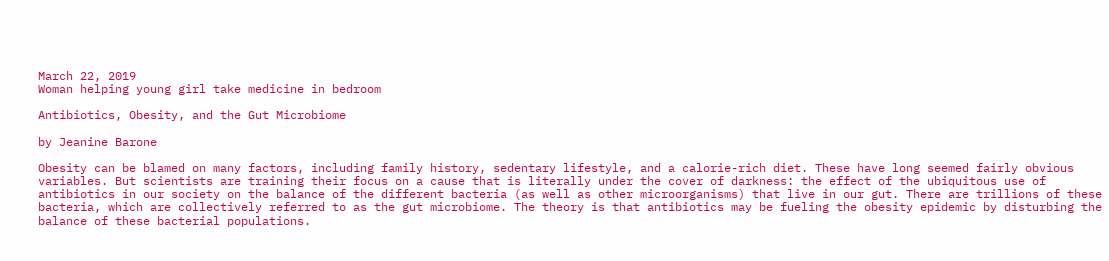March 22, 2019
Woman helping young girl take medicine in bedroom

Antibiotics, Obesity, and the Gut Microbiome

by Jeanine Barone

Obesity can be blamed on many factors, including family history, sedentary lifestyle, and a calorie-rich diet. These have long seemed fairly obvious variables. But scientists are training their focus on a cause that is literally under the cover of darkness: the effect of the ubiquitous use of antibiotics in our society on the balance of the different bacteria (as well as other microorganisms) that live in our gut. There are trillions of these bacteria, which are collectively referred to as the gut microbiome. The theory is that antibiotics may be fueling the obesity epidemic by disturbing the balance of these bacterial populations.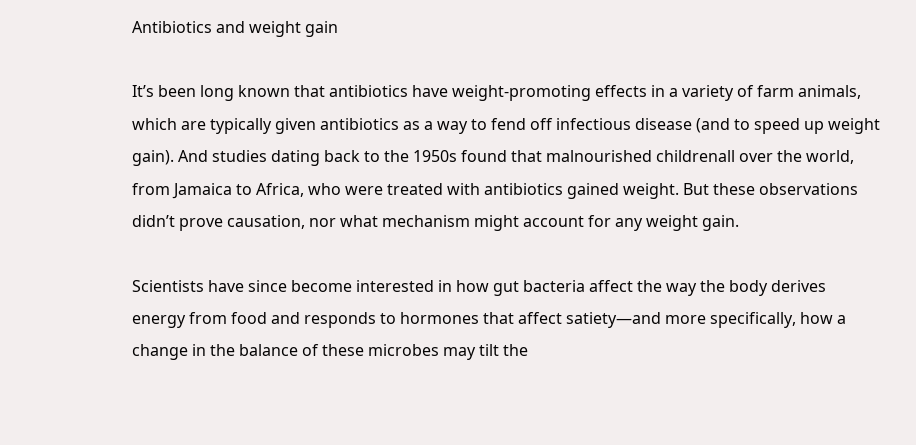Antibiotics and weight gain

It’s been long known that antibiotics have weight-promoting effects in a variety of farm animals, which are typically given antibiotics as a way to fend off infectious disease (and to speed up weight gain). And studies dating back to the 1950s found that malnourished childrenall over the world, from Jamaica to Africa, who were treated with antibiotics gained weight. But these observations didn’t prove causation, nor what mechanism might account for any weight gain.

Scientists have since become interested in how gut bacteria affect the way the body derives energy from food and responds to hormones that affect satiety—and more specifically, how a change in the balance of these microbes may tilt the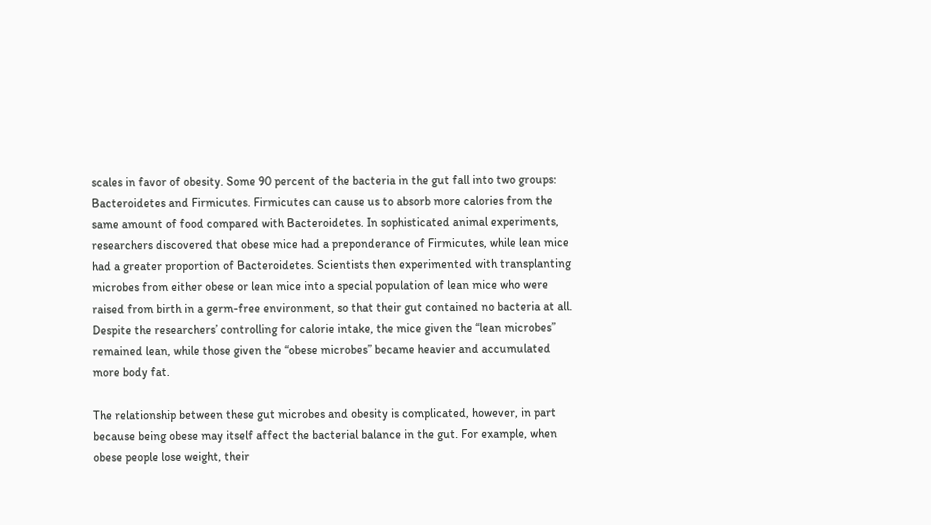scales in favor of obesity. Some 90 percent of the bacteria in the gut fall into two groups: Bacteroidetes and Firmicutes. Firmicutes can cause us to absorb more calories from the same amount of food compared with Bacteroidetes. In sophisticated animal experiments, researchers discovered that obese mice had a preponderance of Firmicutes, while lean mice had a greater proportion of Bacteroidetes. Scientists then experimented with transplanting microbes from either obese or lean mice into a special population of lean mice who were raised from birth in a germ-free environment, so that their gut contained no bacteria at all. Despite the researchers’ controlling for calorie intake, the mice given the “lean microbes” remained lean, while those given the “obese microbes” became heavier and accumulated more body fat.

The relationship between these gut microbes and obesity is complicated, however, in part because being obese may itself affect the bacterial balance in the gut. For example, when obese people lose weight, their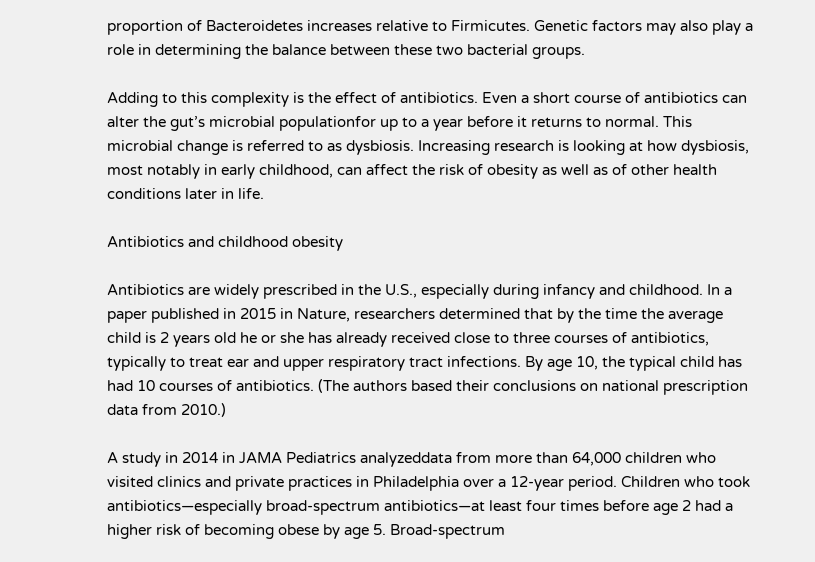proportion of Bacteroidetes increases relative to Firmicutes. Genetic factors may also play a role in determining the balance between these two bacterial groups.

Adding to this complexity is the effect of antibiotics. Even a short course of antibiotics can alter the gut’s microbial populationfor up to a year before it returns to normal. This microbial change is referred to as dysbiosis. Increasing research is looking at how dysbiosis, most notably in early childhood, can affect the risk of obesity as well as of other health conditions later in life.

Antibiotics and childhood obesity

Antibiotics are widely prescribed in the U.S., especially during infancy and childhood. In a paper published in 2015 in Nature, researchers determined that by the time the average child is 2 years old he or she has already received close to three courses of antibiotics, typically to treat ear and upper respiratory tract infections. By age 10, the typical child has had 10 courses of antibiotics. (The authors based their conclusions on national prescription data from 2010.)

A study in 2014 in JAMA Pediatrics analyzeddata from more than 64,000 children who visited clinics and private practices in Philadelphia over a 12-year period. Children who took antibiotics—especially broad-spectrum antibiotics—at least four times before age 2 had a higher risk of becoming obese by age 5. Broad-spectrum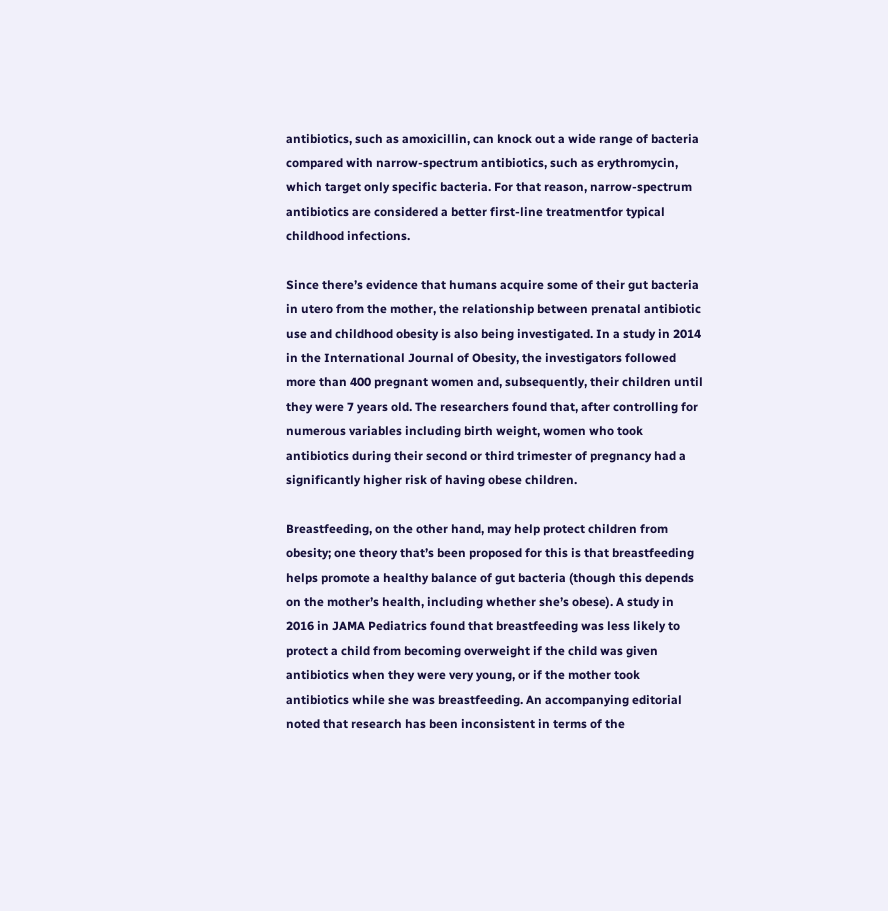antibiotics, such as amoxicillin, can knock out a wide range of bacteria compared with narrow-spectrum antibiotics, such as erythromycin, which target only specific bacteria. For that reason, narrow-spectrum antibiotics are considered a better first-line treatmentfor typical childhood infections.

Since there’s evidence that humans acquire some of their gut bacteria in utero from the mother, the relationship between prenatal antibiotic use and childhood obesity is also being investigated. In a study in 2014 in the International Journal of Obesity, the investigators followed more than 400 pregnant women and, subsequently, their children until they were 7 years old. The researchers found that, after controlling for numerous variables including birth weight, women who took antibiotics during their second or third trimester of pregnancy had a significantly higher risk of having obese children.

Breastfeeding, on the other hand, may help protect children from obesity; one theory that’s been proposed for this is that breastfeeding helps promote a healthy balance of gut bacteria (though this depends on the mother’s health, including whether she’s obese). A study in 2016 in JAMA Pediatrics found that breastfeeding was less likely to protect a child from becoming overweight if the child was given antibiotics when they were very young, or if the mother took antibiotics while she was breastfeeding. An accompanying editorial noted that research has been inconsistent in terms of the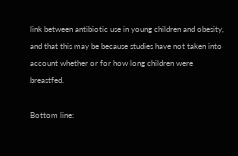link between antibiotic use in young children and obesity, and that this may be because studies have not taken into account whether or for how long children were breastfed.

Bottom line: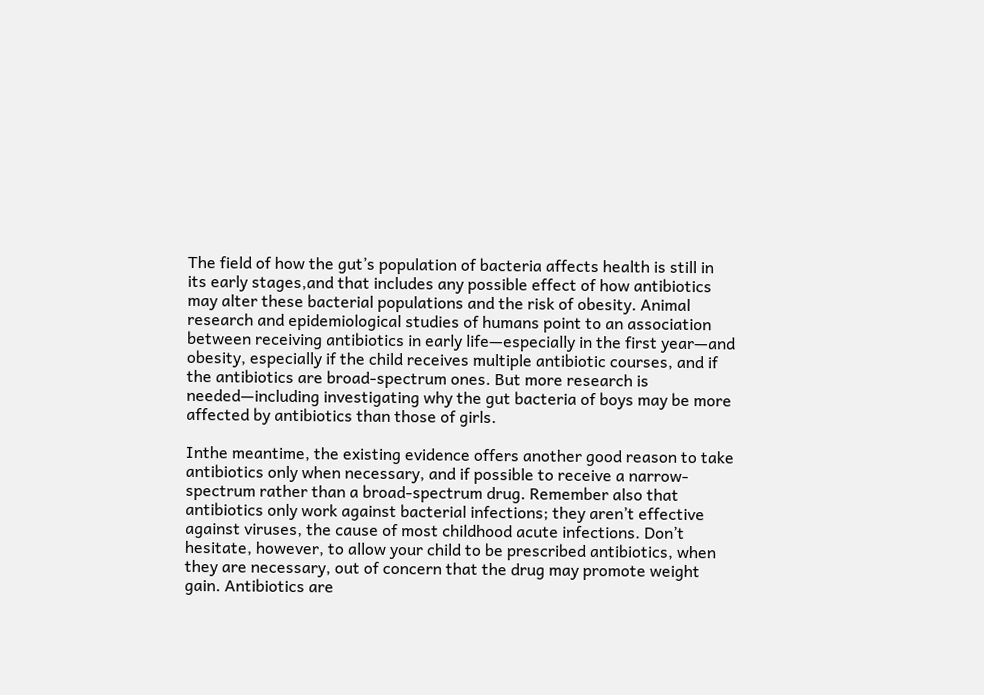The field of how the gut’s population of bacteria affects health is still in its early stages,and that includes any possible effect of how antibiotics may alter these bacterial populations and the risk of obesity. Animal research and epidemiological studies of humans point to an association between receiving antibiotics in early life—especially in the first year—and obesity, especially if the child receives multiple antibiotic courses, and if the antibiotics are broad-spectrum ones. But more research is needed—including investigating why the gut bacteria of boys may be more affected by antibiotics than those of girls.

Inthe meantime, the existing evidence offers another good reason to take antibiotics only when necessary, and if possible to receive a narrow-spectrum rather than a broad-spectrum drug. Remember also that antibiotics only work against bacterial infections; they aren’t effective against viruses, the cause of most childhood acute infections. Don’t hesitate, however, to allow your child to be prescribed antibiotics, when they are necessary, out of concern that the drug may promote weight gain. Antibiotics are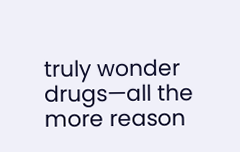truly wonder drugs—all the more reason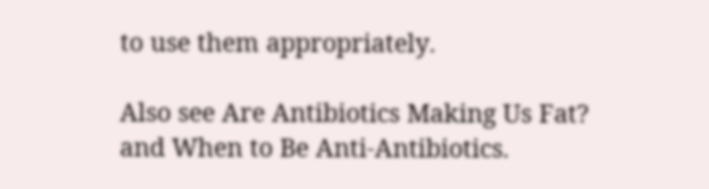to use them appropriately.

Also see Are Antibiotics Making Us Fat? and When to Be Anti-Antibiotics.